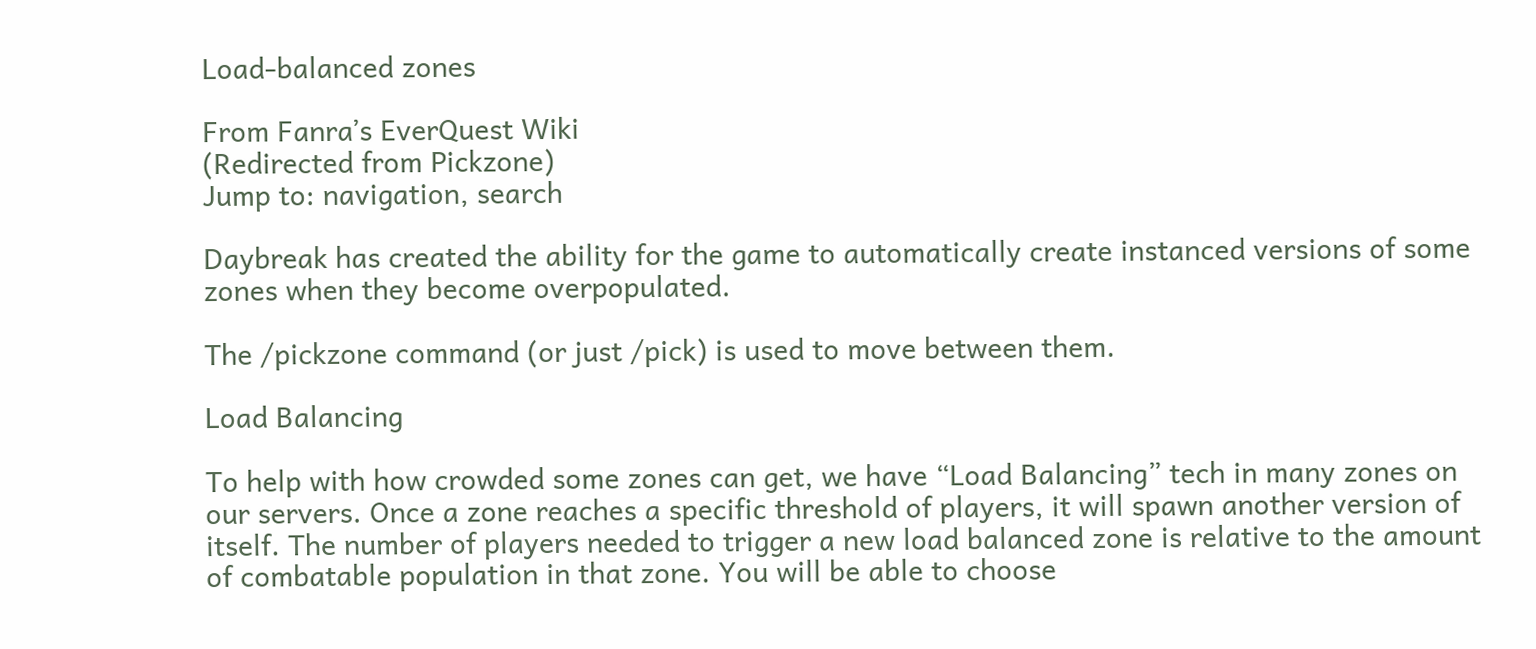Load-balanced zones

From Fanraʼs EverQuest Wiki
(Redirected from Pickzone)
Jump to: navigation, search

Daybreak has created the ability for the game to automatically create instanced versions of some zones when they become overpopulated.

The /pickzone command (or just /pick) is used to move between them.

Load Balancing

To help with how crowded some zones can get, we have “Load Balancing” tech in many zones on our servers. Once a zone reaches a specific threshold of players, it will spawn another version of itself. The number of players needed to trigger a new load balanced zone is relative to the amount of combatable population in that zone. You will be able to choose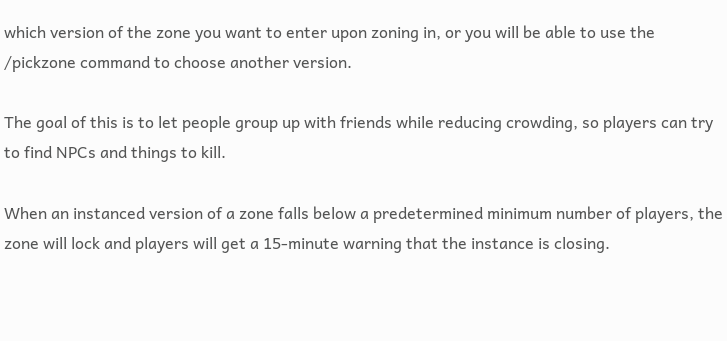which version of the zone you want to enter upon zoning in, or you will be able to use the /pickzone command to choose another version.

The goal of this is to let people group up with friends while reducing crowding, so players can try to find NPCs and things to kill.

When an instanced version of a zone falls below a predetermined minimum number of players, the zone will lock and players will get a 15-minute warning that the instance is closing.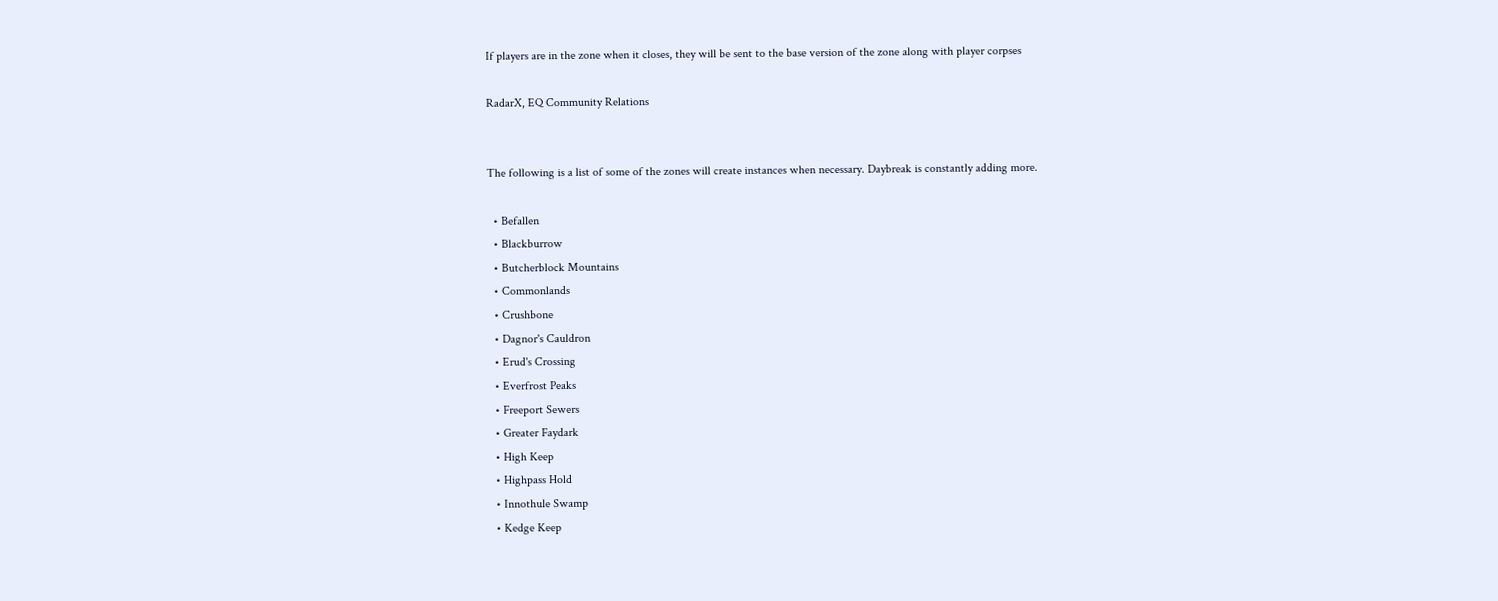If players are in the zone when it closes, they will be sent to the base version of the zone along with player corpses

RadarX, EQ Community Relations


The following is a list of some of the zones will create instances when necessary. Daybreak is constantly adding more.

  • Befallen
  • Blackburrow
  • Butcherblock Mountains
  • Commonlands
  • Crushbone
  • Dagnor's Cauldron
  • Erud's Crossing
  • Everfrost Peaks
  • Freeport Sewers
  • Greater Faydark
  • High Keep
  • Highpass Hold
  • Innothule Swamp
  • Kedge Keep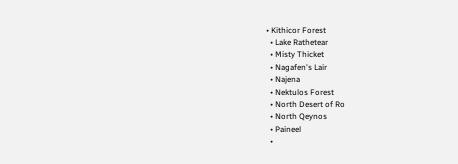• Kithicor Forest
  • Lake Rathetear
  • Misty Thicket
  • Nagafen's Lair
  • Najena
  • Nektulos Forest
  • North Desert of Ro
  • North Qeynos
  • Paineel
  •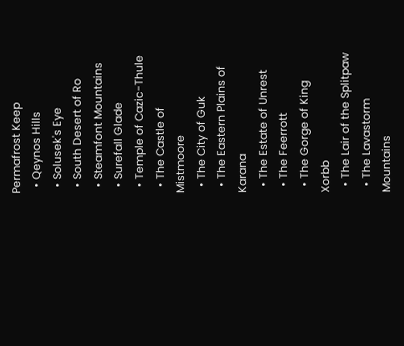Permafrost Keep
  • Qeynos Hills
  • Solusek's Eye
  • South Desert of Ro
  • Steamfont Mountains
  • Surefall Glade
  • Temple of Cazic-Thule
  • The Castle of Mistmoore
  • The City of Guk
  • The Eastern Plains of Karana
  • The Estate of Unrest
  • The Feerrott
  • The Gorge of King Xorbb
  • The Lair of the Splitpaw
  • The Lavastorm Mountains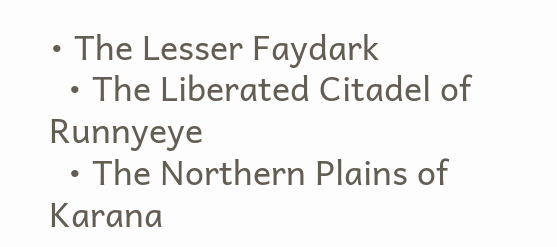• The Lesser Faydark
  • The Liberated Citadel of Runnyeye
  • The Northern Plains of Karana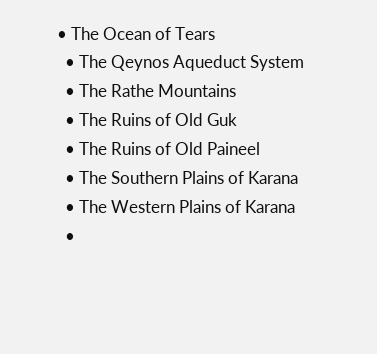• The Ocean of Tears
  • The Qeynos Aqueduct System
  • The Rathe Mountains
  • The Ruins of Old Guk
  • The Ruins of Old Paineel
  • The Southern Plains of Karana
  • The Western Plains of Karana
  •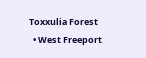Toxxulia Forest
  • West Freeport